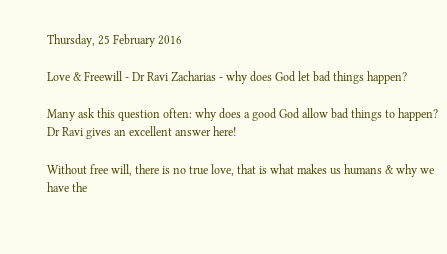Thursday, 25 February 2016

Love & Freewill - Dr Ravi Zacharias - why does God let bad things happen?

Many ask this question often: why does a good God allow bad things to happen?
Dr Ravi gives an excellent answer here!

Without free will, there is no true love, that is what makes us humans & why we have the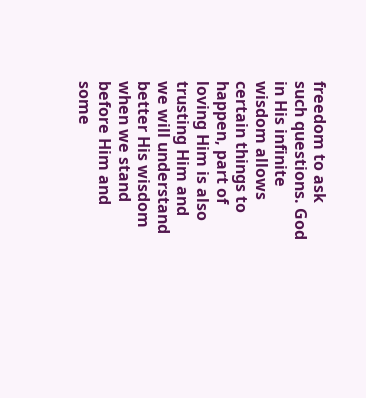freedom to ask such questions. God in His infinite wisdom allows certain things to happen, part of loving Him is also trusting Him and we will understand better His wisdom when we stand before Him and some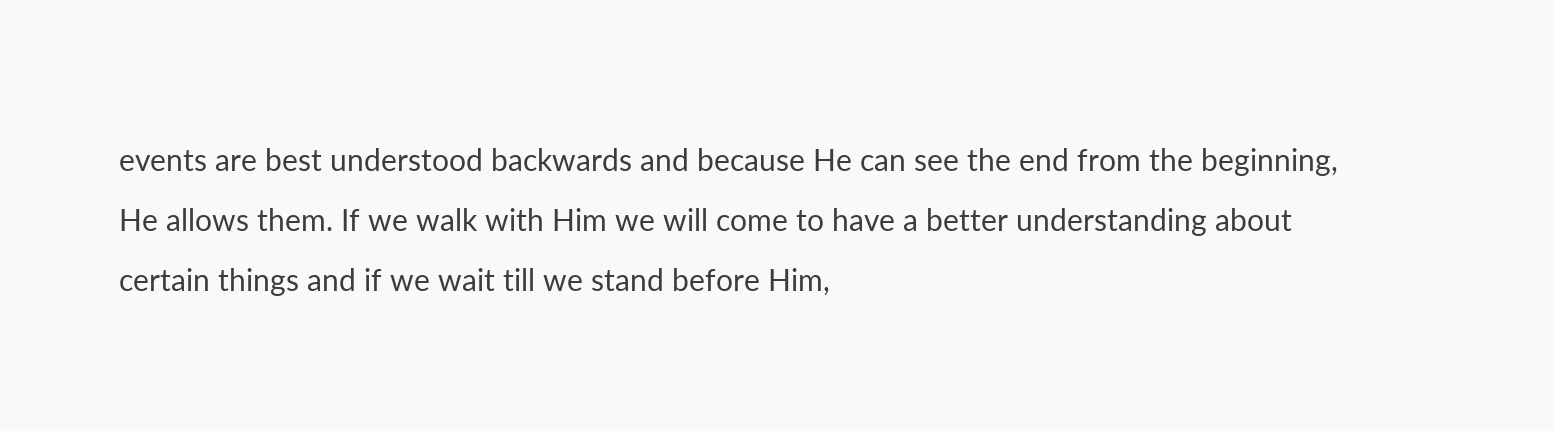events are best understood backwards and because He can see the end from the beginning, He allows them. If we walk with Him we will come to have a better understanding about certain things and if we wait till we stand before Him,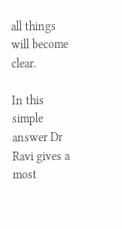all things will become clear.

In this simple answer Dr Ravi gives a most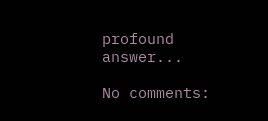profound answer...

No comments: